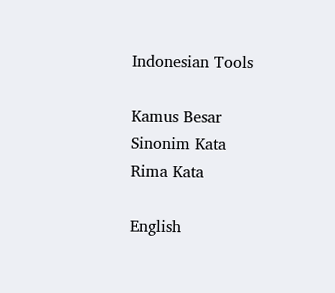Indonesian Tools

Kamus Besar
Sinonim Kata
Rima Kata

English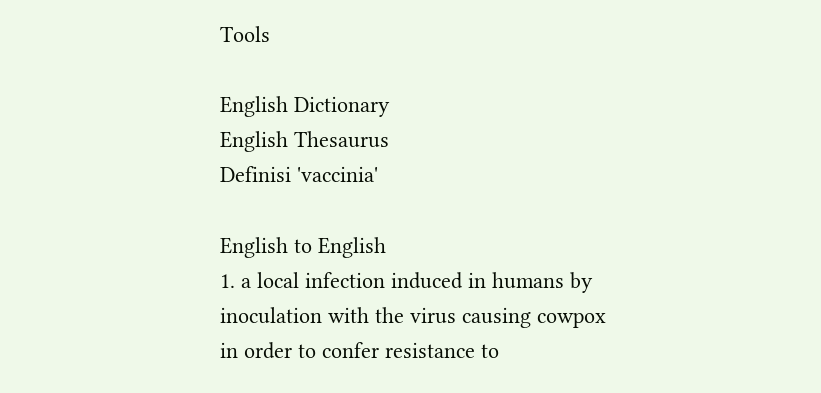Tools

English Dictionary
English Thesaurus
Definisi 'vaccinia'

English to English
1. a local infection induced in humans by inoculation with the virus causing cowpox in order to confer resistance to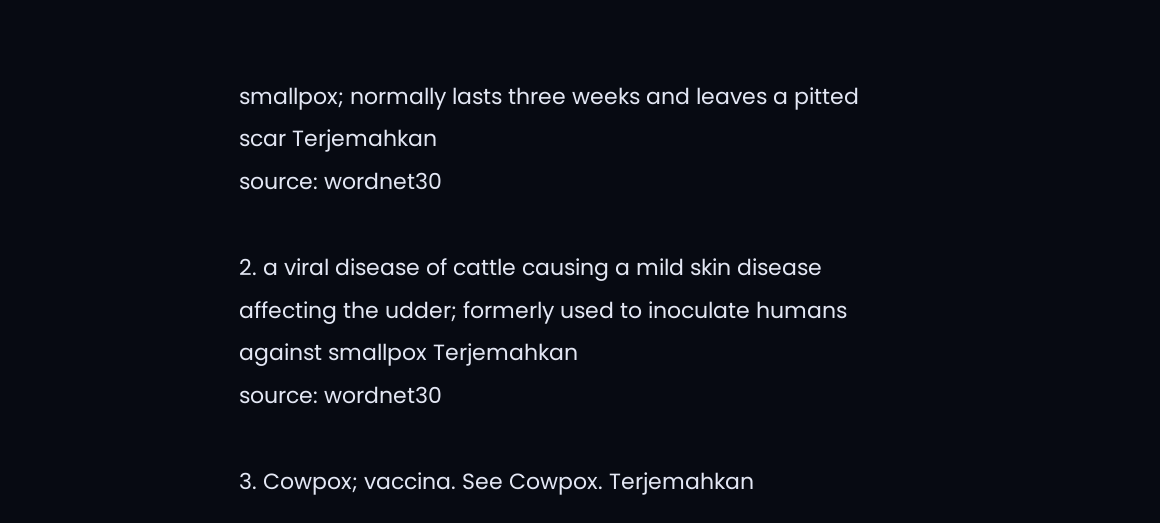smallpox; normally lasts three weeks and leaves a pitted scar Terjemahkan
source: wordnet30

2. a viral disease of cattle causing a mild skin disease affecting the udder; formerly used to inoculate humans against smallpox Terjemahkan
source: wordnet30

3. Cowpox; vaccina. See Cowpox. Terjemahkan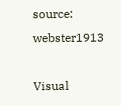source: webster1913

Visual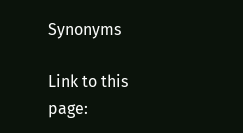Synonyms

Link to this page: